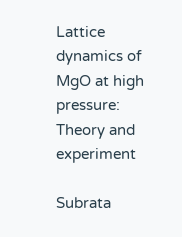Lattice dynamics of MgO at high pressure: Theory and experiment

Subrata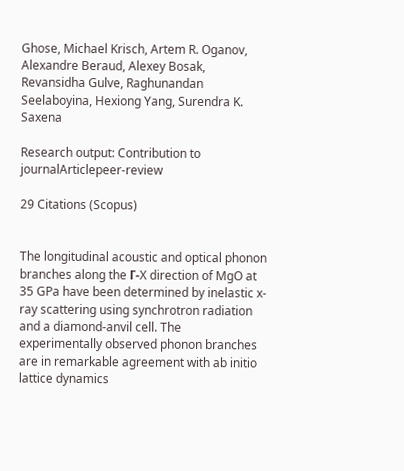Ghose, Michael Krisch, Artem R. Oganov, Alexandre Beraud, Alexey Bosak, Revansidha Gulve, Raghunandan Seelaboyina, Hexiong Yang, Surendra K. Saxena

Research output: Contribution to journalArticlepeer-review

29 Citations (Scopus)


The longitudinal acoustic and optical phonon branches along the Γ-X direction of MgO at 35 GPa have been determined by inelastic x-ray scattering using synchrotron radiation and a diamond-anvil cell. The experimentally observed phonon branches are in remarkable agreement with ab initio lattice dynamics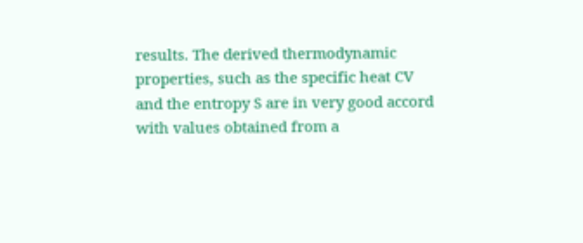results. The derived thermodynamic properties, such as the specific heat CV and the entropy S are in very good accord with values obtained from a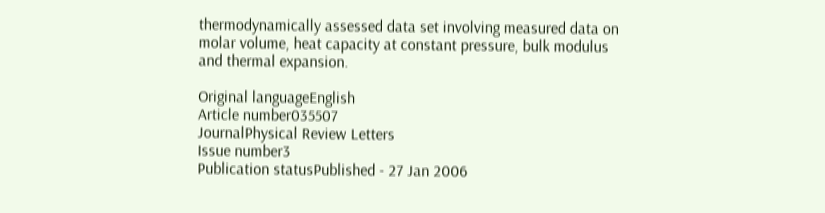thermodynamically assessed data set involving measured data on molar volume, heat capacity at constant pressure, bulk modulus and thermal expansion.

Original languageEnglish
Article number035507
JournalPhysical Review Letters
Issue number3
Publication statusPublished - 27 Jan 2006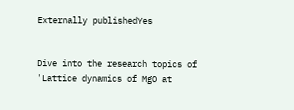Externally publishedYes


Dive into the research topics of 'Lattice dynamics of MgO at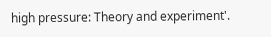high pressure: Theory and experiment'.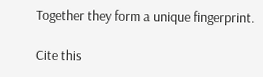Together they form a unique fingerprint.

Cite this